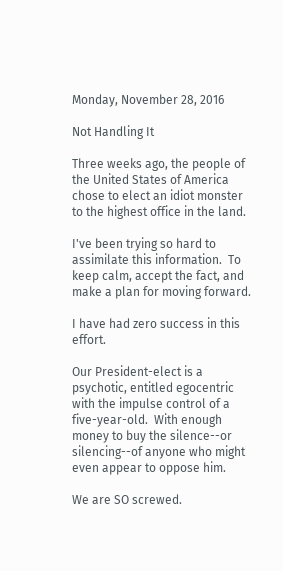Monday, November 28, 2016

Not Handling It

Three weeks ago, the people of the United States of America chose to elect an idiot monster to the highest office in the land.

I've been trying so hard to assimilate this information.  To keep calm, accept the fact, and make a plan for moving forward.

I have had zero success in this effort.

Our President-elect is a psychotic, entitled egocentric with the impulse control of a five-year-old.  With enough money to buy the silence--or silencing--of anyone who might even appear to oppose him.

We are SO screwed.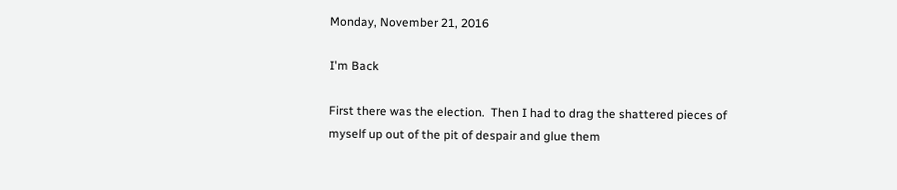Monday, November 21, 2016

I'm Back

First there was the election.  Then I had to drag the shattered pieces of  myself up out of the pit of despair and glue them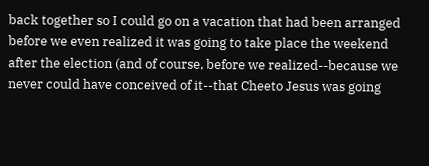back together so I could go on a vacation that had been arranged before we even realized it was going to take place the weekend after the election (and of course, before we realized--because we never could have conceived of it--that Cheeto Jesus was going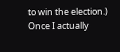to win the election.)  Once I actually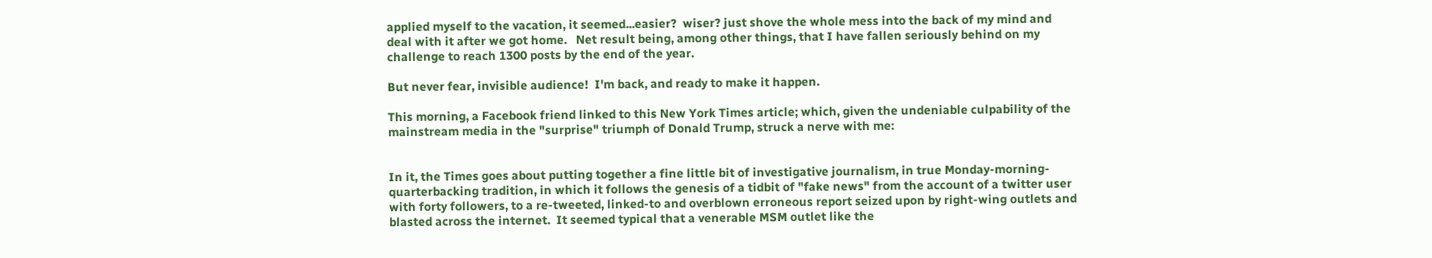applied myself to the vacation, it seemed...easier?  wiser? just shove the whole mess into the back of my mind and deal with it after we got home.   Net result being, among other things, that I have fallen seriously behind on my challenge to reach 1300 posts by the end of the year.

But never fear, invisible audience!  I'm back, and ready to make it happen.

This morning, a Facebook friend linked to this New York Times article; which, given the undeniable culpability of the mainstream media in the "surprise" triumph of Donald Trump, struck a nerve with me:


In it, the Times goes about putting together a fine little bit of investigative journalism, in true Monday-morning-quarterbacking tradition, in which it follows the genesis of a tidbit of "fake news" from the account of a twitter user with forty followers, to a re-tweeted, linked-to and overblown erroneous report seized upon by right-wing outlets and blasted across the internet.  It seemed typical that a venerable MSM outlet like the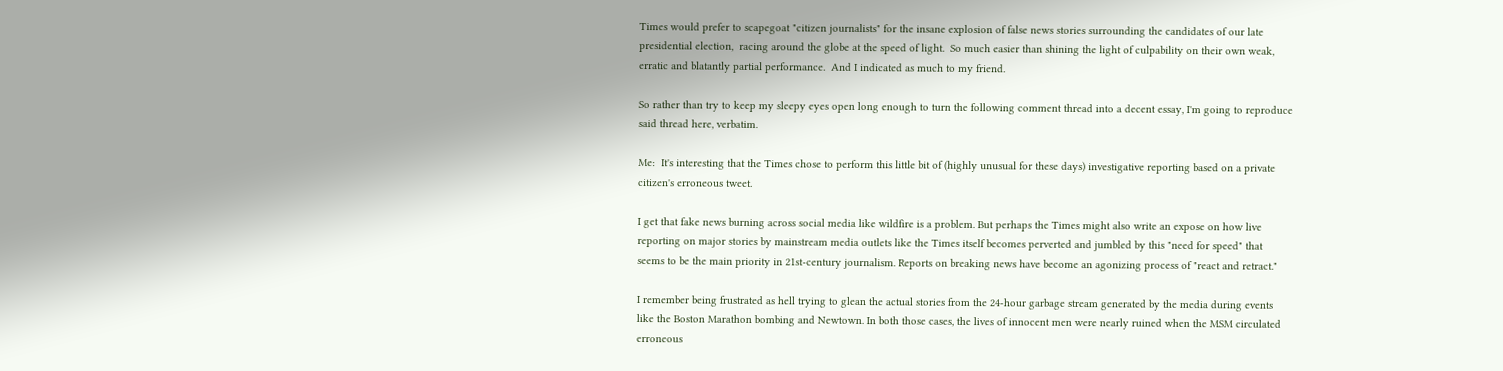Times would prefer to scapegoat "citizen journalists" for the insane explosion of false news stories surrounding the candidates of our late presidential election,  racing around the globe at the speed of light.  So much easier than shining the light of culpability on their own weak, erratic and blatantly partial performance.  And I indicated as much to my friend.

So rather than try to keep my sleepy eyes open long enough to turn the following comment thread into a decent essay, I'm going to reproduce said thread here, verbatim.

Me:  It's interesting that the Times chose to perform this little bit of (highly unusual for these days) investigative reporting based on a private citizen's erroneous tweet.

I get that fake news burning across social media like wildfire is a problem. But perhaps the Times might also write an expose on how live reporting on major stories by mainstream media outlets like the Times itself becomes perverted and jumbled by this "need for speed" that seems to be the main priority in 21st-century journalism. Reports on breaking news have become an agonizing process of "react and retract."

I remember being frustrated as hell trying to glean the actual stories from the 24-hour garbage stream generated by the media during events like the Boston Marathon bombing and Newtown. In both those cases, the lives of innocent men were nearly ruined when the MSM circulated erroneous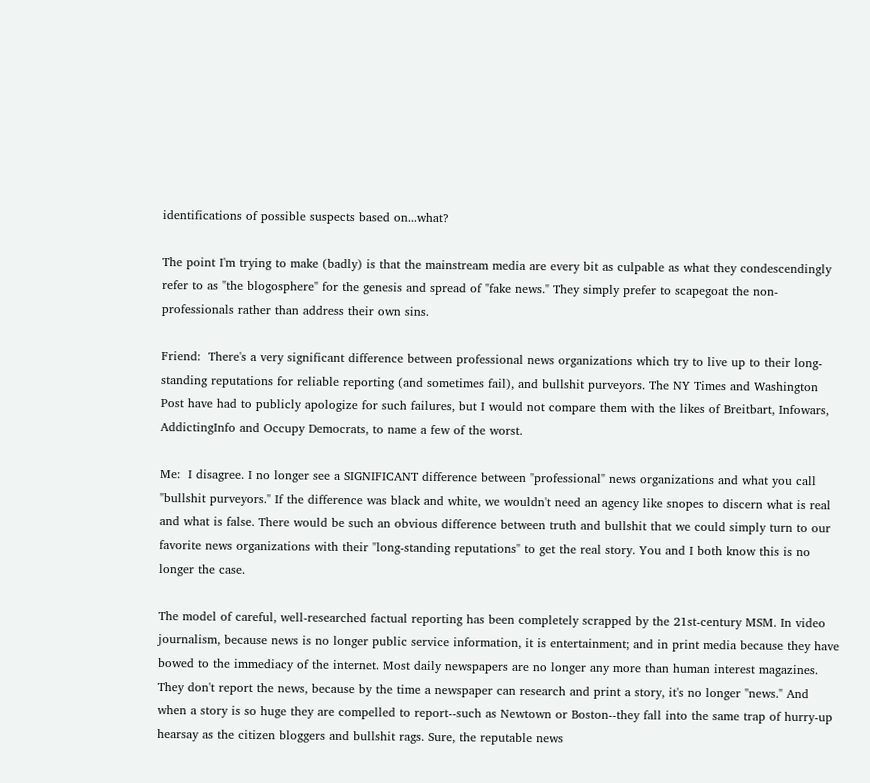identifications of possible suspects based on...what?

The point I'm trying to make (badly) is that the mainstream media are every bit as culpable as what they condescendingly refer to as "the blogosphere" for the genesis and spread of "fake news." They simply prefer to scapegoat the non-professionals rather than address their own sins.

Friend:  There's a very significant difference between professional news organizations which try to live up to their long-standing reputations for reliable reporting (and sometimes fail), and bullshit purveyors. The NY Times and Washington Post have had to publicly apologize for such failures, but I would not compare them with the likes of Breitbart, Infowars, AddictingInfo and Occupy Democrats, to name a few of the worst.

Me:  I disagree. I no longer see a SIGNIFICANT difference between "professional" news organizations and what you call "bullshit purveyors." If the difference was black and white, we wouldn't need an agency like snopes to discern what is real and what is false. There would be such an obvious difference between truth and bullshit that we could simply turn to our favorite news organizations with their "long-standing reputations" to get the real story. You and I both know this is no longer the case.

The model of careful, well-researched factual reporting has been completely scrapped by the 21st-century MSM. In video journalism, because news is no longer public service information, it is entertainment; and in print media because they have bowed to the immediacy of the internet. Most daily newspapers are no longer any more than human interest magazines. They don't report the news, because by the time a newspaper can research and print a story, it's no longer "news." And when a story is so huge they are compelled to report--such as Newtown or Boston--they fall into the same trap of hurry-up hearsay as the citizen bloggers and bullshit rags. Sure, the reputable news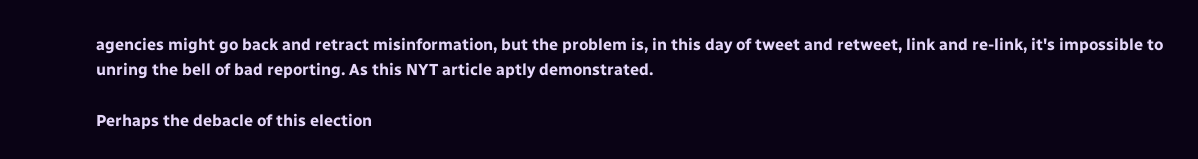agencies might go back and retract misinformation, but the problem is, in this day of tweet and retweet, link and re-link, it's impossible to unring the bell of bad reporting. As this NYT article aptly demonstrated.

Perhaps the debacle of this election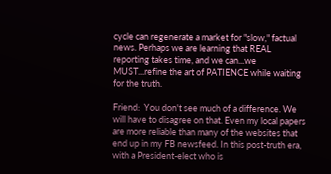cycle can regenerate a market for "slow," factual news. Perhaps we are learning that REAL reporting takes time, and we can...we MUST...refine the art of PATIENCE while waiting for the truth.

Friend:  You don't see much of a difference. We will have to disagree on that. Even my local papers are more reliable than many of the websites that end up in my FB newsfeed. In this post-truth era, with a President-elect who is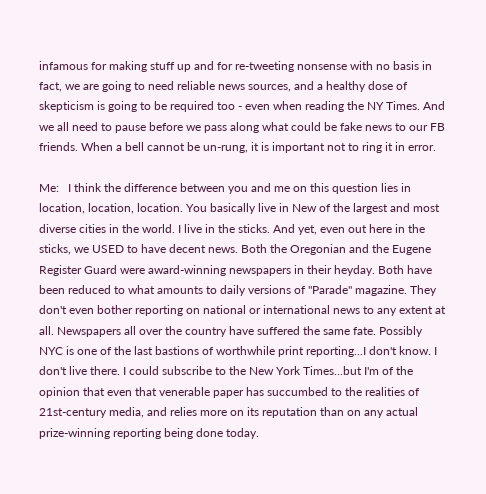infamous for making stuff up and for re-tweeting nonsense with no basis in fact, we are going to need reliable news sources, and a healthy dose of skepticism is going to be required too - even when reading the NY Times. And we all need to pause before we pass along what could be fake news to our FB friends. When a bell cannot be un-rung, it is important not to ring it in error.

Me:   I think the difference between you and me on this question lies in location, location, location. You basically live in New of the largest and most diverse cities in the world. I live in the sticks. And yet, even out here in the sticks, we USED to have decent news. Both the Oregonian and the Eugene Register Guard were award-winning newspapers in their heyday. Both have been reduced to what amounts to daily versions of "Parade" magazine. They don't even bother reporting on national or international news to any extent at all. Newspapers all over the country have suffered the same fate. Possibly NYC is one of the last bastions of worthwhile print reporting...I don't know. I don't live there. I could subscribe to the New York Times...but I'm of the opinion that even that venerable paper has succumbed to the realities of 21st-century media, and relies more on its reputation than on any actual prize-winning reporting being done today.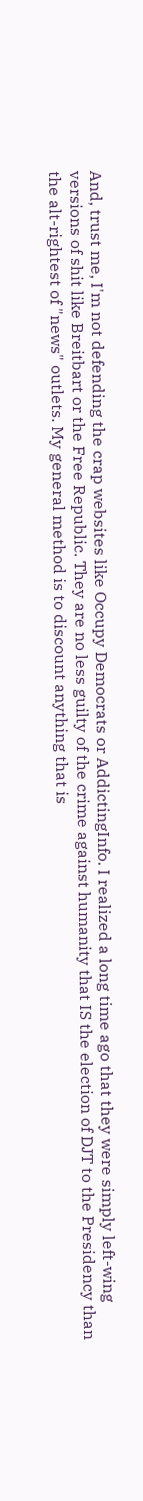And, trust me, I'm not defending the crap websites like Occupy Democrats or AddictingInfo. I realized a long time ago that they were simply left-wing versions of shit like Breitbart or the Free Republic. They are no less guilty of the crime against humanity that IS the election of DJT to the Presidency than the alt-rightest of "news" outlets. My general method is to discount anything that is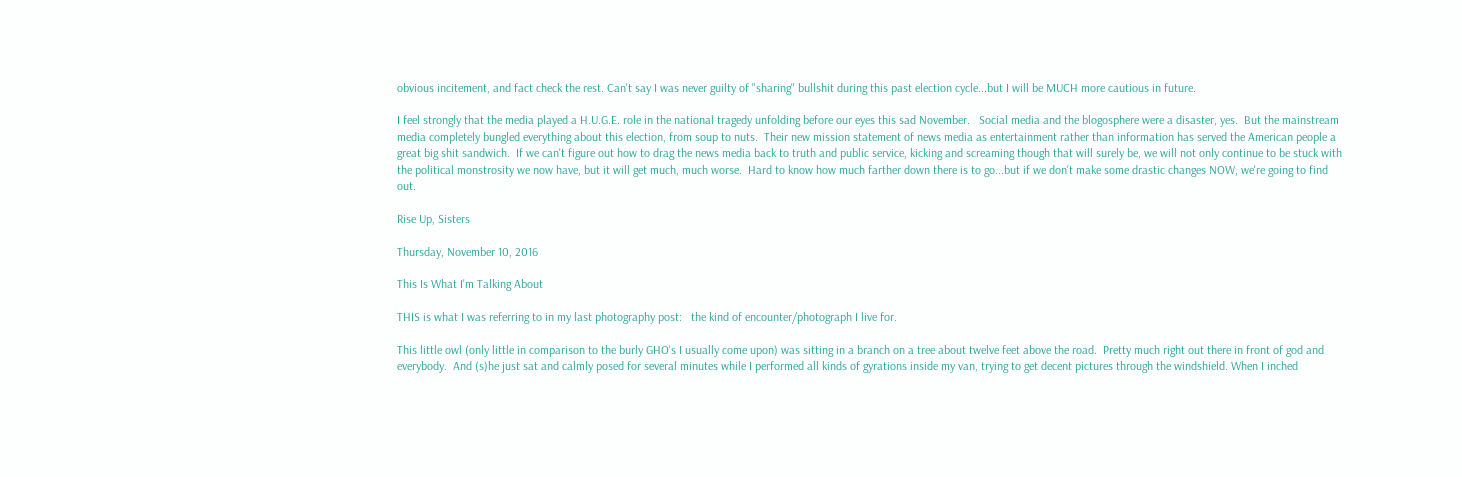obvious incitement, and fact check the rest. Can't say I was never guilty of "sharing" bullshit during this past election cycle...but I will be MUCH more cautious in future.

I feel strongly that the media played a H.U.G.E. role in the national tragedy unfolding before our eyes this sad November.   Social media and the blogosphere were a disaster, yes.  But the mainstream media completely bungled everything about this election, from soup to nuts.  Their new mission statement of news media as entertainment rather than information has served the American people a great big shit sandwich.  If we can't figure out how to drag the news media back to truth and public service, kicking and screaming though that will surely be, we will not only continue to be stuck with the political monstrosity we now have, but it will get much, much worse.  Hard to know how much farther down there is to go...but if we don't make some drastic changes NOW, we're going to find out.

Rise Up, Sisters

Thursday, November 10, 2016

This Is What I'm Talking About

THIS is what I was referring to in my last photography post:   the kind of encounter/photograph I live for.

This little owl (only little in comparison to the burly GHO's I usually come upon) was sitting in a branch on a tree about twelve feet above the road.  Pretty much right out there in front of god and everybody.  And (s)he just sat and calmly posed for several minutes while I performed all kinds of gyrations inside my van, trying to get decent pictures through the windshield. When I inched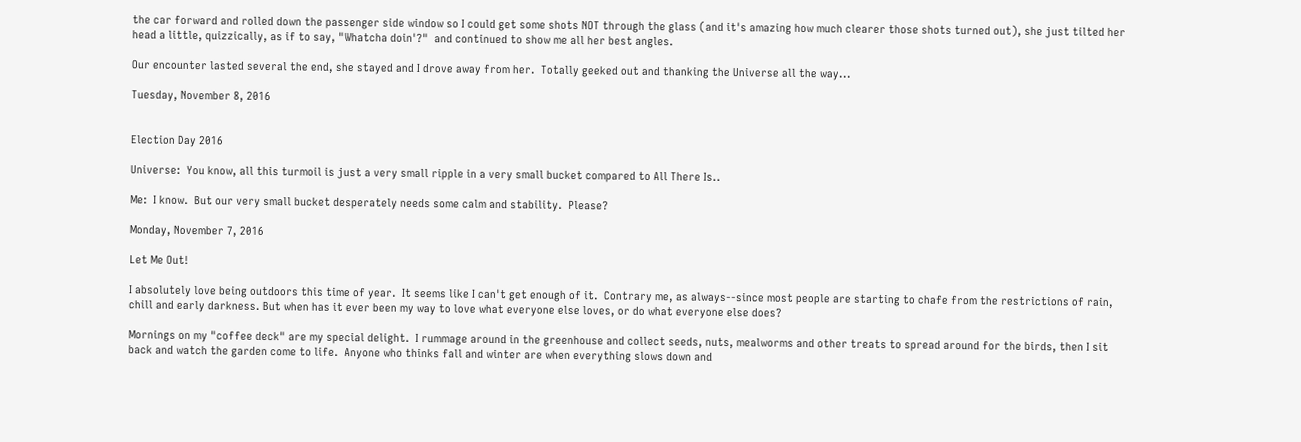the car forward and rolled down the passenger side window so I could get some shots NOT through the glass (and it's amazing how much clearer those shots turned out), she just tilted her head a little, quizzically, as if to say, "Whatcha doin'?"  and continued to show me all her best angles.

Our encounter lasted several the end, she stayed and I drove away from her.  Totally geeked out and thanking the Universe all the way...

Tuesday, November 8, 2016


Election Day 2016

Universe:  You know, all this turmoil is just a very small ripple in a very small bucket compared to All There Is..

Me:  I know.  But our very small bucket desperately needs some calm and stability.  Please?

Monday, November 7, 2016

Let Me Out!

I absolutely love being outdoors this time of year.  It seems like I can't get enough of it.  Contrary me, as always--since most people are starting to chafe from the restrictions of rain, chill and early darkness. But when has it ever been my way to love what everyone else loves, or do what everyone else does?

Mornings on my "coffee deck" are my special delight.  I rummage around in the greenhouse and collect seeds, nuts, mealworms and other treats to spread around for the birds, then I sit back and watch the garden come to life.  Anyone who thinks fall and winter are when everything slows down and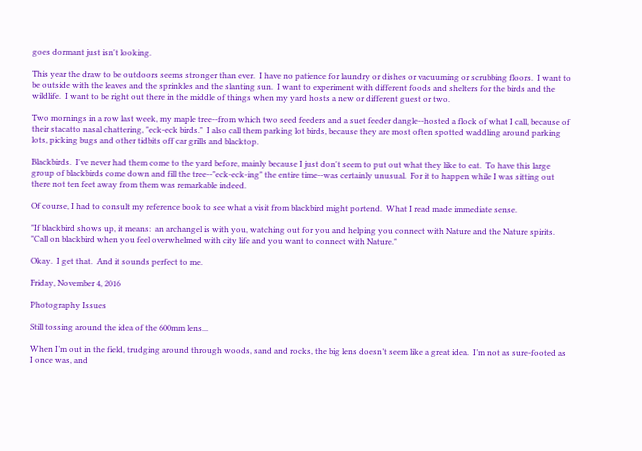goes dormant just isn't looking.

This year the draw to be outdoors seems stronger than ever.  I have no patience for laundry or dishes or vacuuming or scrubbing floors.  I want to be outside with the leaves and the sprinkles and the slanting sun.  I want to experiment with different foods and shelters for the birds and the wildlife.  I want to be right out there in the middle of things when my yard hosts a new or different guest or two.

Two mornings in a row last week, my maple tree--from which two seed feeders and a suet feeder dangle--hosted a flock of what I call, because of their stacatto nasal chattering, "eck-eck birds."  I also call them parking lot birds, because they are most often spotted waddling around parking lots, picking bugs and other tidbits off car grills and blacktop.

Blackbirds.  I've never had them come to the yard before, mainly because I just don't seem to put out what they like to eat.  To have this large group of blackbirds come down and fill the tree--"eck-eck-ing" the entire time--was certainly unusual.  For it to happen while I was sitting out there not ten feet away from them was remarkable indeed.

Of course, I had to consult my reference book to see what a visit from blackbird might portend.  What I read made immediate sense.

"If blackbird shows up, it means:  an archangel is with you, watching out for you and helping you connect with Nature and the Nature spirits.
"Call on blackbird when you feel overwhelmed with city life and you want to connect with Nature."

Okay.  I get that.  And it sounds perfect to me.

Friday, November 4, 2016

Photography Issues

Still tossing around the idea of the 600mm lens...

When I’m out in the field, trudging around through woods, sand and rocks, the big lens doesn’t seem like a great idea.  I’m not as sure-footed as I once was, and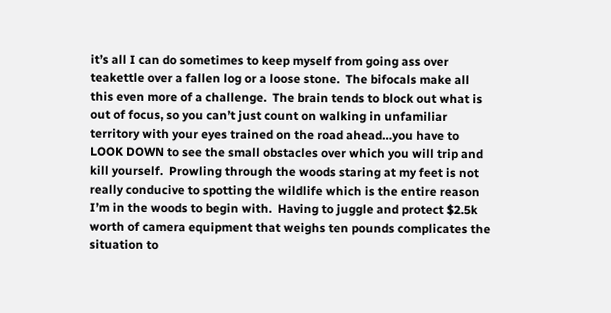it’s all I can do sometimes to keep myself from going ass over teakettle over a fallen log or a loose stone.  The bifocals make all this even more of a challenge.  The brain tends to block out what is out of focus, so you can’t just count on walking in unfamiliar territory with your eyes trained on the road ahead…you have to LOOK DOWN to see the small obstacles over which you will trip and kill yourself.  Prowling through the woods staring at my feet is not really conducive to spotting the wildlife which is the entire reason I’m in the woods to begin with.  Having to juggle and protect $2.5k worth of camera equipment that weighs ten pounds complicates the situation to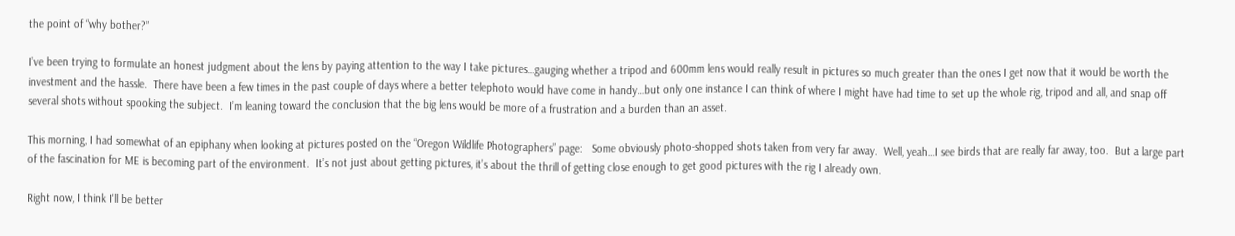the point of “why bother?”

I’ve been trying to formulate an honest judgment about the lens by paying attention to the way I take pictures…gauging whether a tripod and 600mm lens would really result in pictures so much greater than the ones I get now that it would be worth the investment and the hassle.  There have been a few times in the past couple of days where a better telephoto would have come in handy…but only one instance I can think of where I might have had time to set up the whole rig, tripod and all, and snap off several shots without spooking the subject.  I’m leaning toward the conclusion that the big lens would be more of a frustration and a burden than an asset.

This morning, I had somewhat of an epiphany when looking at pictures posted on the “Oregon Wildlife Photographers” page:   Some obviously photo-shopped shots taken from very far away.  Well, yeah…I see birds that are really far away, too.  But a large part of the fascination for ME is becoming part of the environment.  It’s not just about getting pictures, it’s about the thrill of getting close enough to get good pictures with the rig I already own.

Right now, I think I'll be better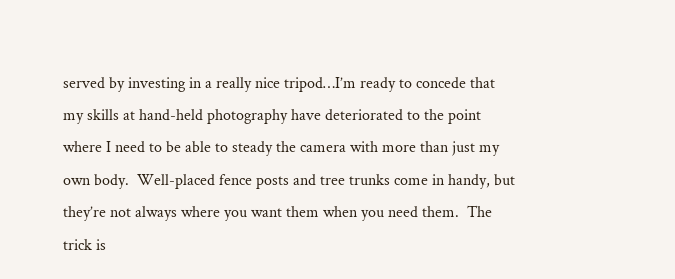served by investing in a really nice tripod…I’m ready to concede that my skills at hand-held photography have deteriorated to the point where I need to be able to steady the camera with more than just my own body.  Well-placed fence posts and tree trunks come in handy, but they’re not always where you want them when you need them.  The trick is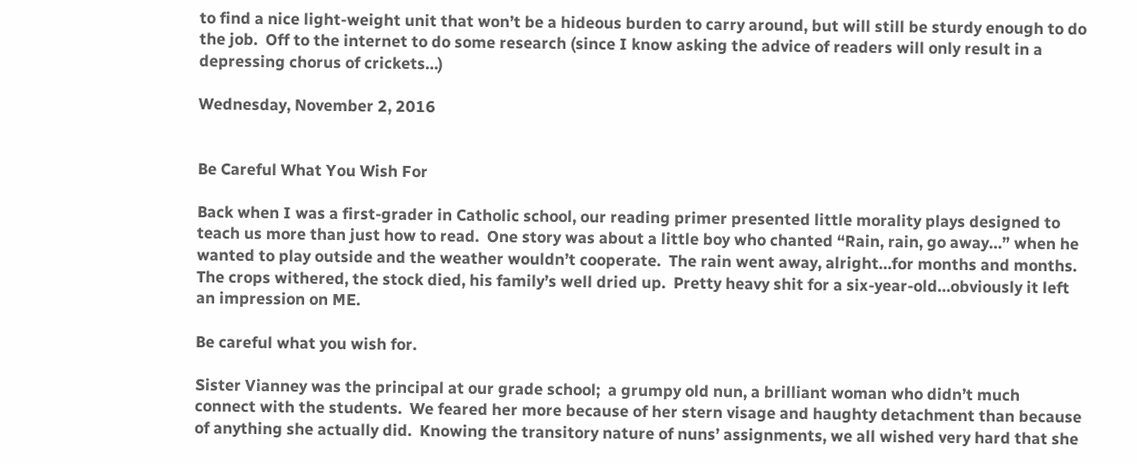to find a nice light-weight unit that won’t be a hideous burden to carry around, but will still be sturdy enough to do the job.  Off to the internet to do some research (since I know asking the advice of readers will only result in a depressing chorus of crickets…)

Wednesday, November 2, 2016


Be Careful What You Wish For

Back when I was a first-grader in Catholic school, our reading primer presented little morality plays designed to teach us more than just how to read.  One story was about a little boy who chanted “Rain, rain, go away…” when he wanted to play outside and the weather wouldn’t cooperate.  The rain went away, alright…for months and months.  The crops withered, the stock died, his family’s well dried up.  Pretty heavy shit for a six-year-old…obviously it left an impression on ME.

Be careful what you wish for.

Sister Vianney was the principal at our grade school;  a grumpy old nun, a brilliant woman who didn’t much connect with the students.  We feared her more because of her stern visage and haughty detachment than because of anything she actually did.  Knowing the transitory nature of nuns’ assignments, we all wished very hard that she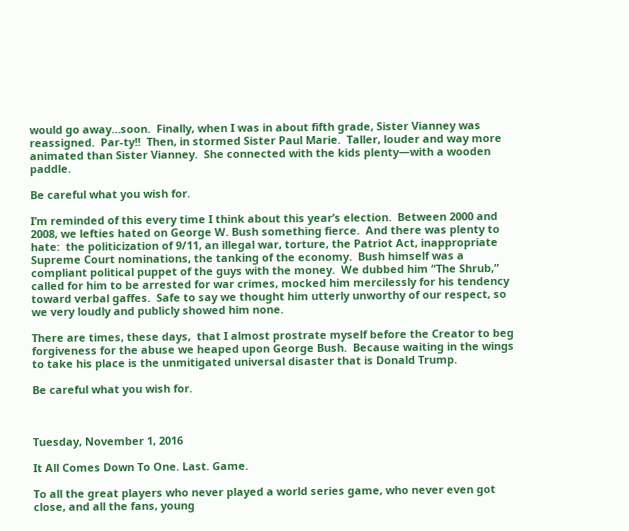would go away…soon.  Finally, when I was in about fifth grade, Sister Vianney was reassigned.  Par-ty!!  Then, in stormed Sister Paul Marie.  Taller, louder and way more animated than Sister Vianney.  She connected with the kids plenty—with a wooden paddle.

Be careful what you wish for.

I’m reminded of this every time I think about this year’s election.  Between 2000 and 2008, we lefties hated on George W. Bush something fierce.  And there was plenty to hate:  the politicization of 9/11, an illegal war, torture, the Patriot Act, inappropriate Supreme Court nominations, the tanking of the economy.  Bush himself was a compliant political puppet of the guys with the money.  We dubbed him “The Shrub,” called for him to be arrested for war crimes, mocked him mercilessly for his tendency toward verbal gaffes.  Safe to say we thought him utterly unworthy of our respect, so we very loudly and publicly showed him none.

There are times, these days,  that I almost prostrate myself before the Creator to beg forgiveness for the abuse we heaped upon George Bush.  Because waiting in the wings to take his place is the unmitigated universal disaster that is Donald Trump.

Be careful what you wish for.



Tuesday, November 1, 2016

It All Comes Down To One. Last. Game.

To all the great players who never played a world series game, who never even got close, and all the fans, young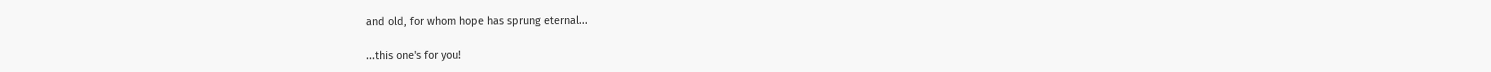and old, for whom hope has sprung eternal...

...this one's for you!